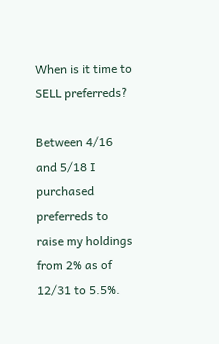When is it time to SELL preferreds?

Between 4/16 and 5/18 I purchased preferreds to raise my holdings from 2% as of 12/31 to 5.5%.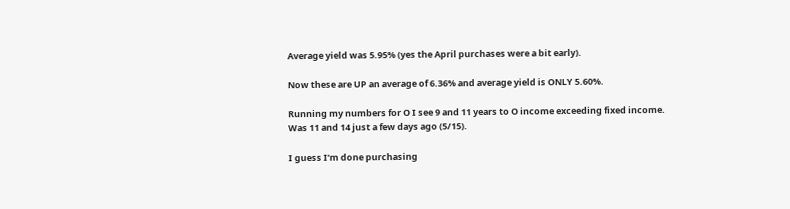Average yield was 5.95% (yes the April purchases were a bit early).

Now these are UP an average of 6.36% and average yield is ONLY 5.60%.

Running my numbers for O I see 9 and 11 years to O income exceeding fixed income. Was 11 and 14 just a few days ago (5/15).

I guess I’m done purchasing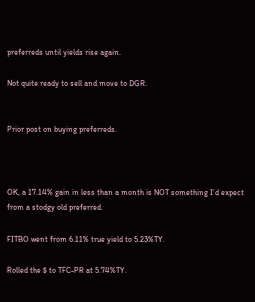preferreds until yields rise again.

Not quite ready to sell and move to DGR.


Prior post on buying preferreds.



OK, a 17.14% gain in less than a month is NOT something I’d expect from a stodgy old preferred.

FITBO went from 6.11% true yield to 5.23%TY.

Rolled the $ to TFC-PR at 5.74%TY.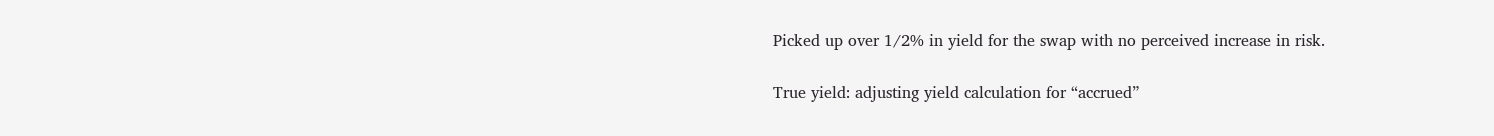Picked up over 1/2% in yield for the swap with no perceived increase in risk.

True yield: adjusting yield calculation for “accrued”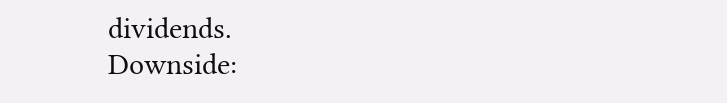dividends.
Downside: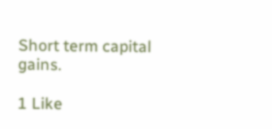Short term capital gains.

1 Like